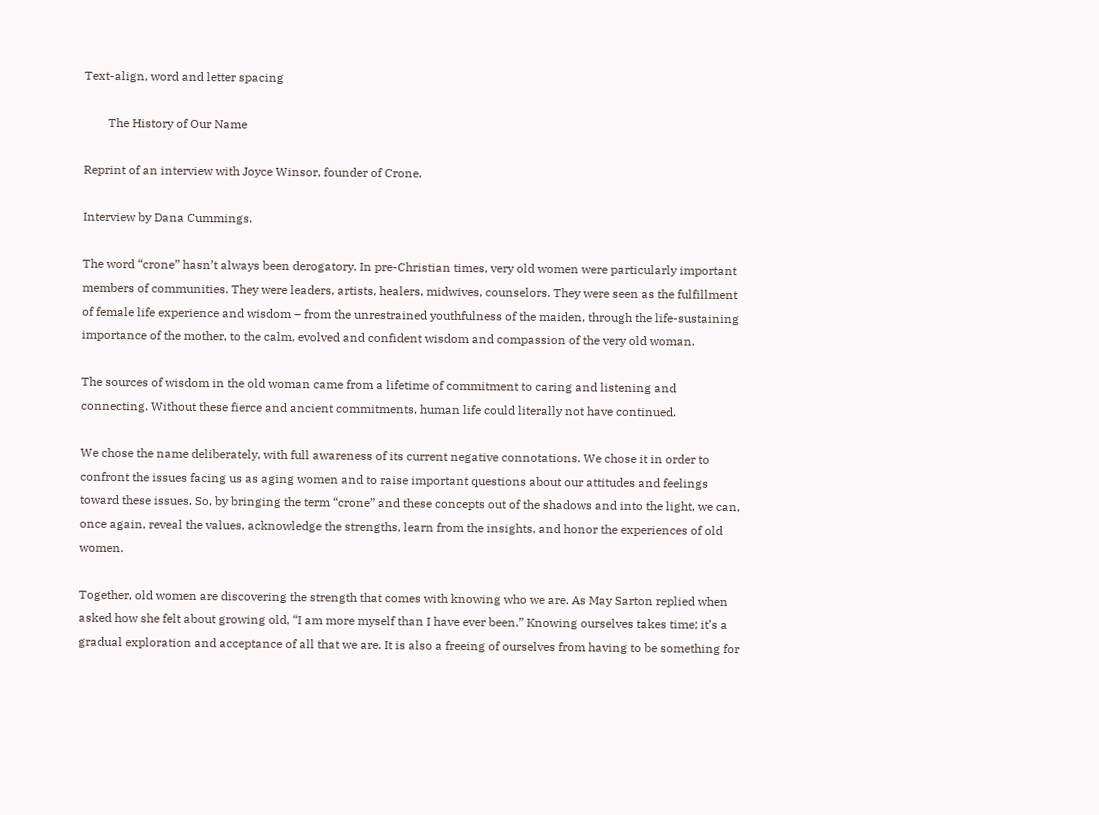Text-align, word and letter spacing

        The History of Our Name

Reprint of an interview with Joyce Winsor, founder of Crone.

Interview by Dana Cummings.

The word “crone” hasn’t always been derogatory. In pre-Christian times, very old women were particularly important members of communities. They were leaders, artists, healers, midwives, counselors. They were seen as the fulfillment of female life experience and wisdom – from the unrestrained youthfulness of the maiden, through the life-sustaining importance of the mother, to the calm, evolved and confident wisdom and compassion of the very old woman.

The sources of wisdom in the old woman came from a lifetime of commitment to caring and listening and connecting. Without these fierce and ancient commitments, human life could literally not have continued.

We chose the name deliberately, with full awareness of its current negative connotations. We chose it in order to confront the issues facing us as aging women and to raise important questions about our attitudes and feelings toward these issues. So, by bringing the term “crone” and these concepts out of the shadows and into the light, we can, once again, reveal the values, acknowledge the strengths, learn from the insights, and honor the experiences of old women.

Together, old women are discovering the strength that comes with knowing who we are. As May Sarton replied when asked how she felt about growing old, “I am more myself than I have ever been.” Knowing ourselves takes time; it’s a gradual exploration and acceptance of all that we are. It is also a freeing of ourselves from having to be something for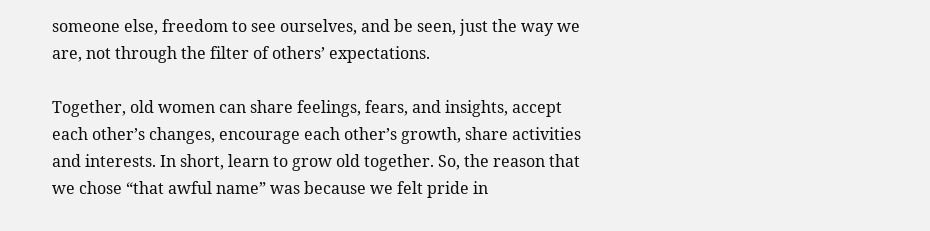someone else, freedom to see ourselves, and be seen, just the way we are, not through the filter of others’ expectations.

Together, old women can share feelings, fears, and insights, accept each other’s changes, encourage each other’s growth, share activities and interests. In short, learn to grow old together. So, the reason that we chose “that awful name” was because we felt pride in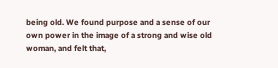being old. We found purpose and a sense of our own power in the image of a strong and wise old woman, and felt that,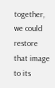together, we could restore that image to its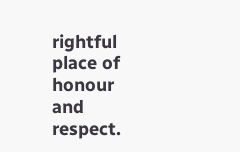rightful place of honour and respect.